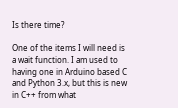Is there time?

One of the items I will need is a wait function. I am used to having one in Arduino based C and Python 3.x, but this is new in C++ from what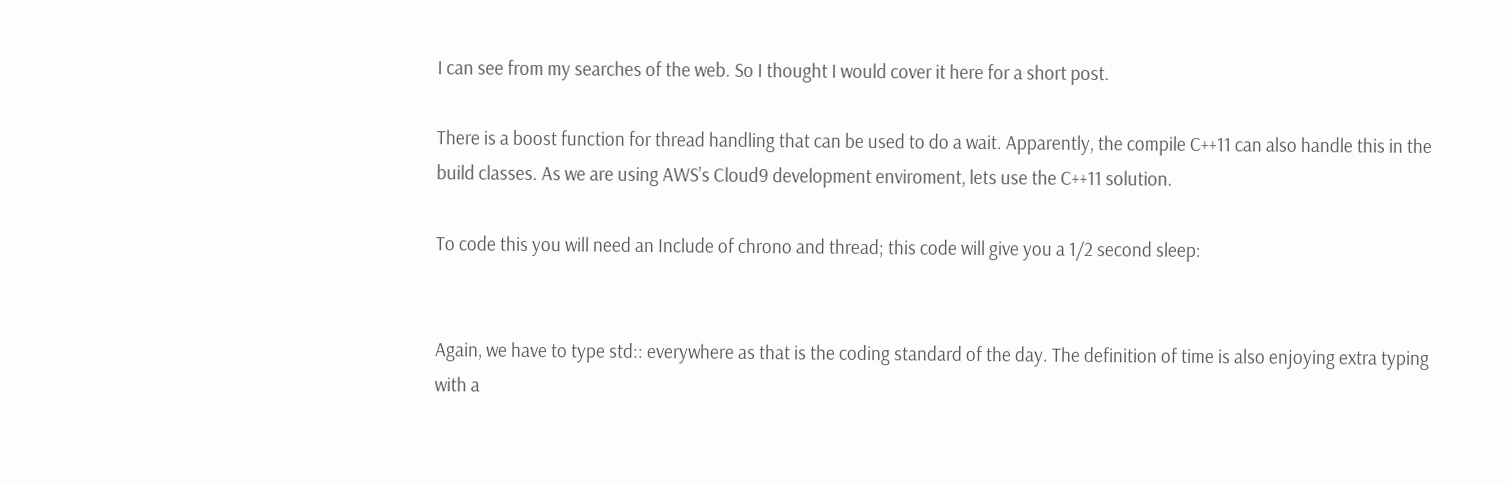I can see from my searches of the web. So I thought I would cover it here for a short post.

There is a boost function for thread handling that can be used to do a wait. Apparently, the compile C++11 can also handle this in the build classes. As we are using AWS’s Cloud9 development enviroment, lets use the C++11 solution.

To code this you will need an Include of chrono and thread; this code will give you a 1/2 second sleep:


Again, we have to type std:: everywhere as that is the coding standard of the day. The definition of time is also enjoying extra typing with a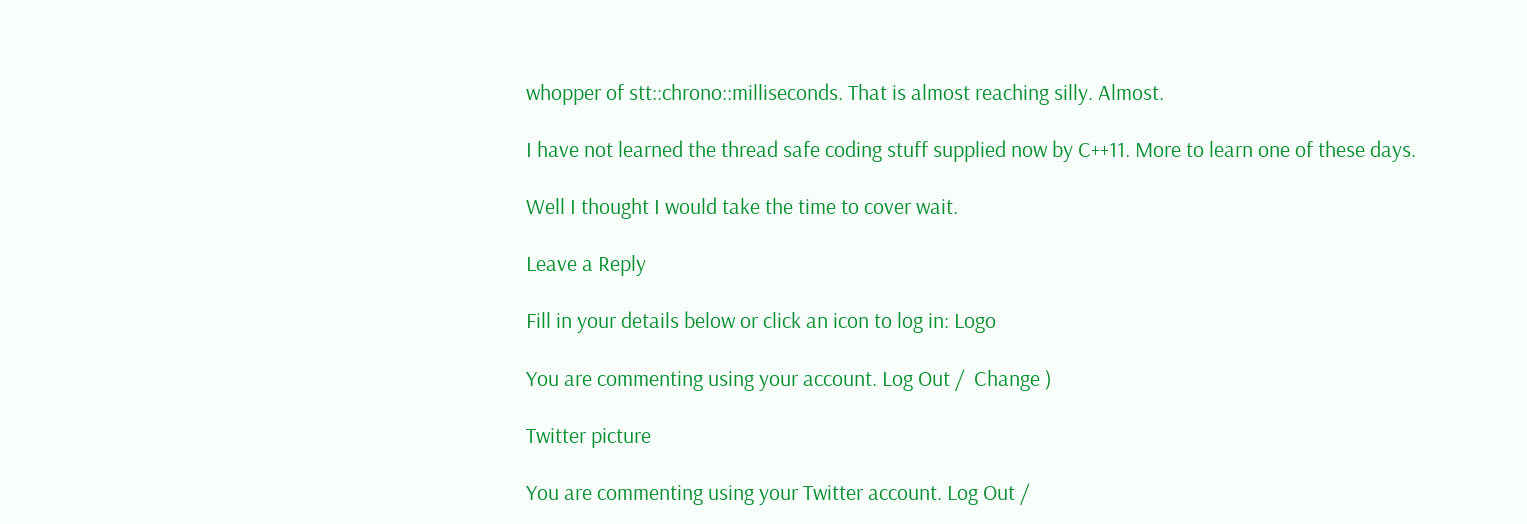whopper of stt::chrono::milliseconds. That is almost reaching silly. Almost.

I have not learned the thread safe coding stuff supplied now by C++11. More to learn one of these days.

Well I thought I would take the time to cover wait.

Leave a Reply

Fill in your details below or click an icon to log in: Logo

You are commenting using your account. Log Out /  Change )

Twitter picture

You are commenting using your Twitter account. Log Out /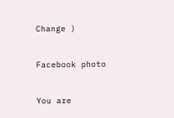Change )

Facebook photo

You are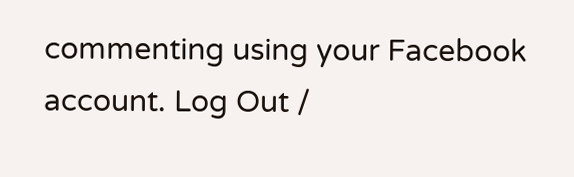commenting using your Facebook account. Log Out /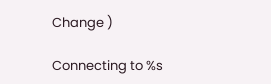Change )

Connecting to %s